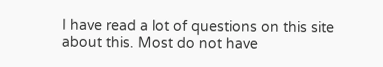I have read a lot of questions on this site about this. Most do not have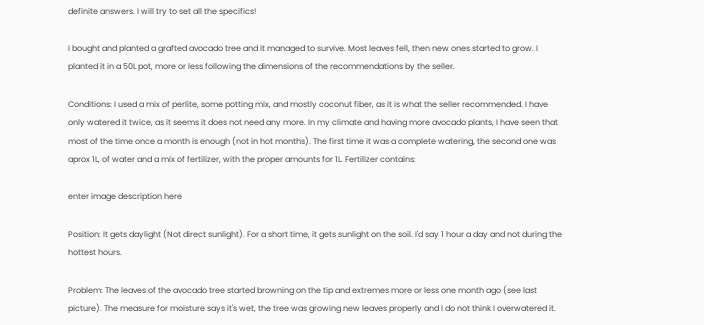definite answers. I will try to set all the specifics!

I bought and planted a grafted avocado tree and it managed to survive. Most leaves fell, then new ones started to grow. I planted it in a 50L pot, more or less following the dimensions of the recommendations by the seller.

Conditions: I used a mix of perlite, some potting mix, and mostly coconut fiber, as it is what the seller recommended. I have only watered it twice, as it seems it does not need any more. In my climate and having more avocado plants, I have seen that most of the time once a month is enough (not in hot months). The first time it was a complete watering, the second one was aprox 1L, of water and a mix of fertilizer, with the proper amounts for 1L. Fertilizer contains:

enter image description here

Position: It gets daylight (Not direct sunlight). For a short time, it gets sunlight on the soil. I'd say 1 hour a day and not during the hottest hours.

Problem: The leaves of the avocado tree started browning on the tip and extremes more or less one month ago (see last picture). The measure for moisture says it's wet, the tree was growing new leaves properly and I do not think I overwatered it.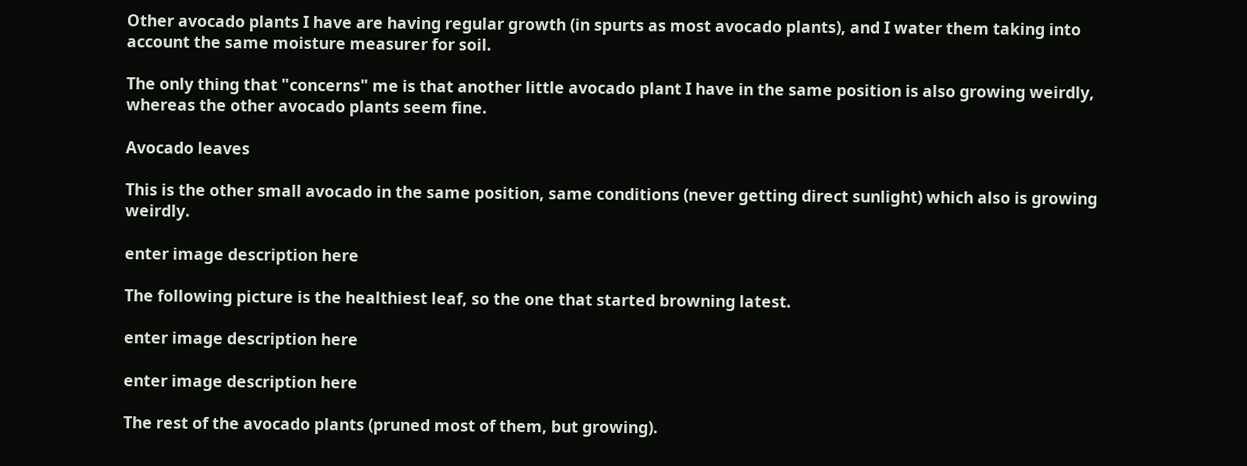Other avocado plants I have are having regular growth (in spurts as most avocado plants), and I water them taking into account the same moisture measurer for soil.

The only thing that "concerns" me is that another little avocado plant I have in the same position is also growing weirdly, whereas the other avocado plants seem fine.

Avocado leaves

This is the other small avocado in the same position, same conditions (never getting direct sunlight) which also is growing weirdly.

enter image description here

The following picture is the healthiest leaf, so the one that started browning latest.

enter image description here

enter image description here

The rest of the avocado plants (pruned most of them, but growing).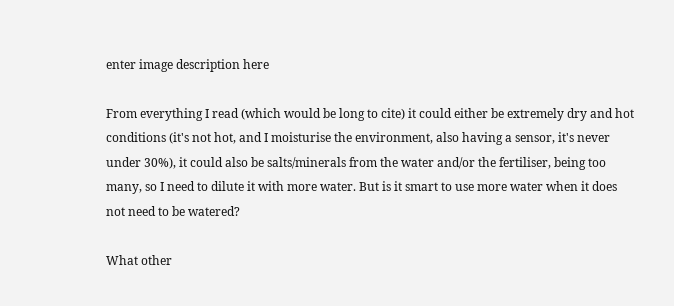enter image description here

From everything I read (which would be long to cite) it could either be extremely dry and hot conditions (it's not hot, and I moisturise the environment, also having a sensor, it's never under 30%), it could also be salts/minerals from the water and/or the fertiliser, being too many, so I need to dilute it with more water. But is it smart to use more water when it does not need to be watered?

What other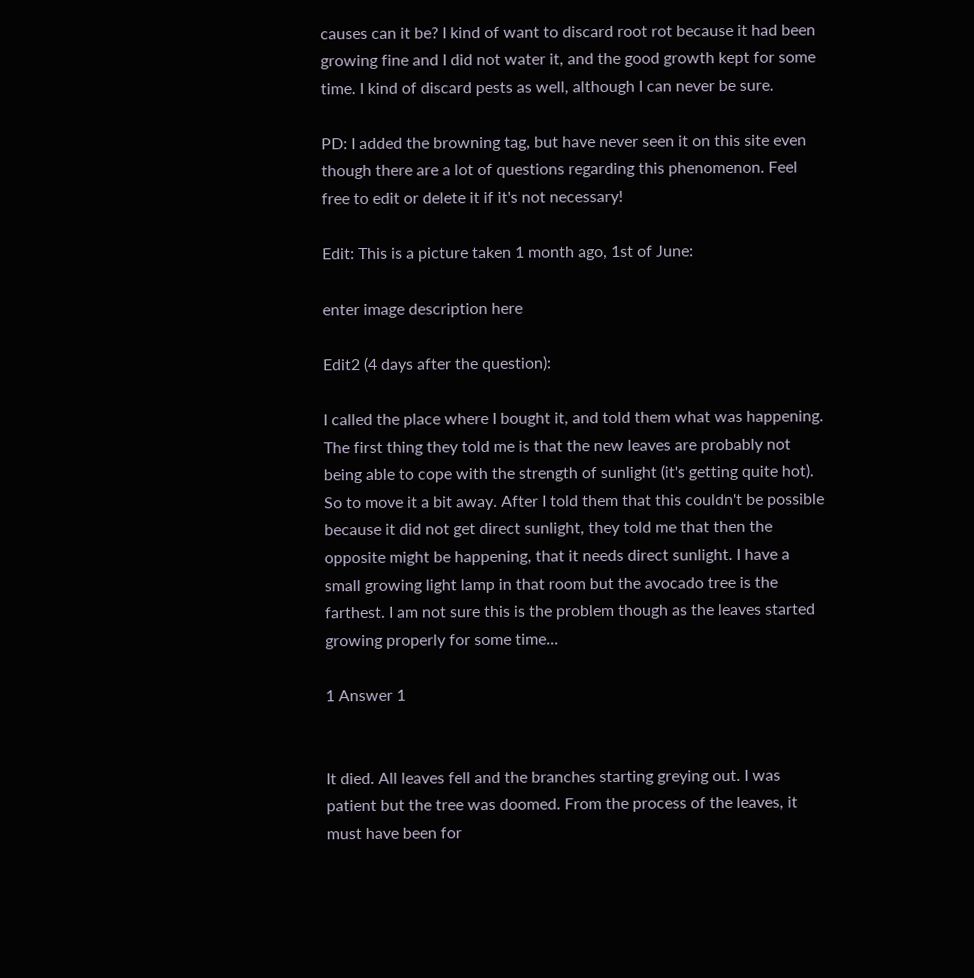causes can it be? I kind of want to discard root rot because it had been growing fine and I did not water it, and the good growth kept for some time. I kind of discard pests as well, although I can never be sure.

PD: I added the browning tag, but have never seen it on this site even though there are a lot of questions regarding this phenomenon. Feel free to edit or delete it if it's not necessary!

Edit: This is a picture taken 1 month ago, 1st of June:

enter image description here

Edit2 (4 days after the question):

I called the place where I bought it, and told them what was happening. The first thing they told me is that the new leaves are probably not being able to cope with the strength of sunlight (it's getting quite hot). So to move it a bit away. After I told them that this couldn't be possible because it did not get direct sunlight, they told me that then the opposite might be happening, that it needs direct sunlight. I have a small growing light lamp in that room but the avocado tree is the farthest. I am not sure this is the problem though as the leaves started growing properly for some time...

1 Answer 1


It died. All leaves fell and the branches starting greying out. I was patient but the tree was doomed. From the process of the leaves, it must have been for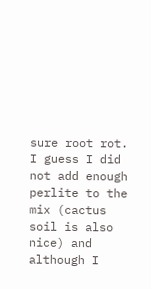sure root rot. I guess I did not add enough perlite to the mix (cactus soil is also nice) and although I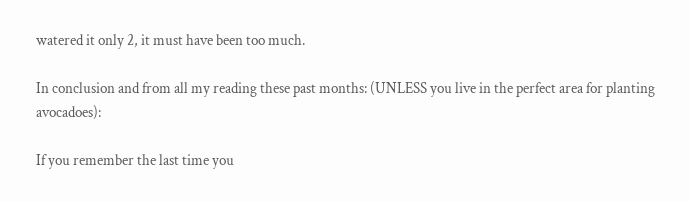watered it only 2, it must have been too much.

In conclusion and from all my reading these past months: (UNLESS you live in the perfect area for planting avocadoes):

If you remember the last time you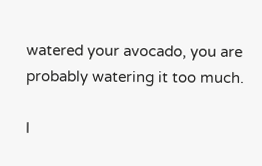watered your avocado, you are probably watering it too much.

I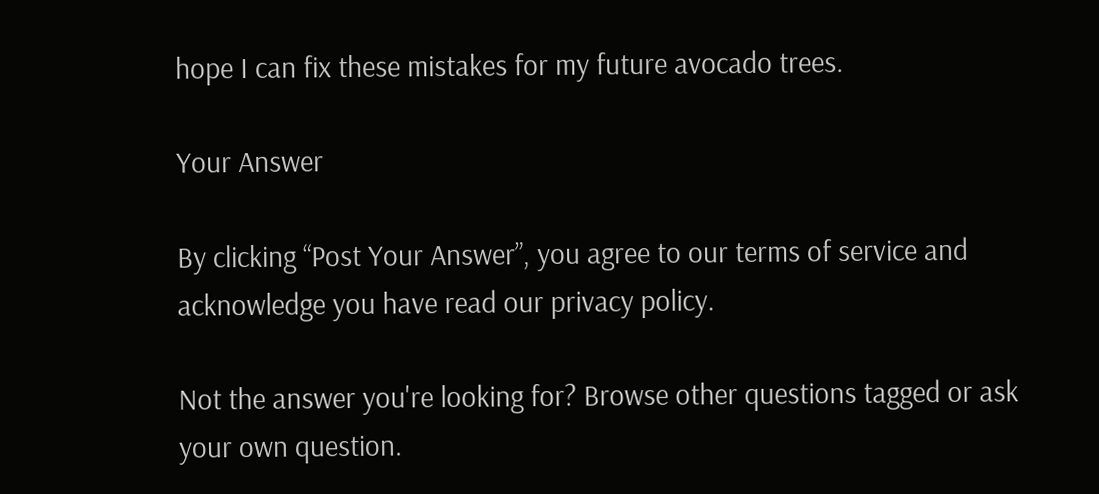hope I can fix these mistakes for my future avocado trees.

Your Answer

By clicking “Post Your Answer”, you agree to our terms of service and acknowledge you have read our privacy policy.

Not the answer you're looking for? Browse other questions tagged or ask your own question.